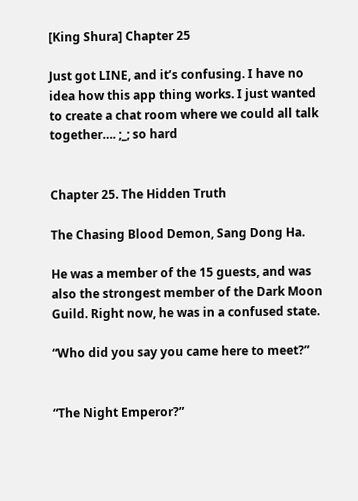[King Shura] Chapter 25

Just got LINE, and it’s confusing. I have no idea how this app thing works. I just wanted to create a chat room where we could all talk together…. ;_; so hard


Chapter 25. The Hidden Truth

The Chasing Blood Demon, Sang Dong Ha.

He was a member of the 15 guests, and was also the strongest member of the Dark Moon Guild. Right now, he was in a confused state.

“Who did you say you came here to meet?”


“The Night Emperor?”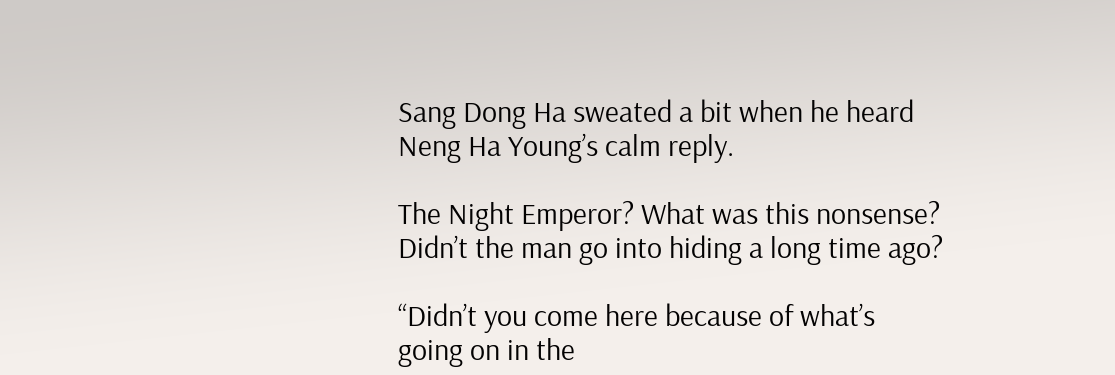Sang Dong Ha sweated a bit when he heard Neng Ha Young’s calm reply.

The Night Emperor? What was this nonsense? Didn’t the man go into hiding a long time ago?

“Didn’t you come here because of what’s going on in the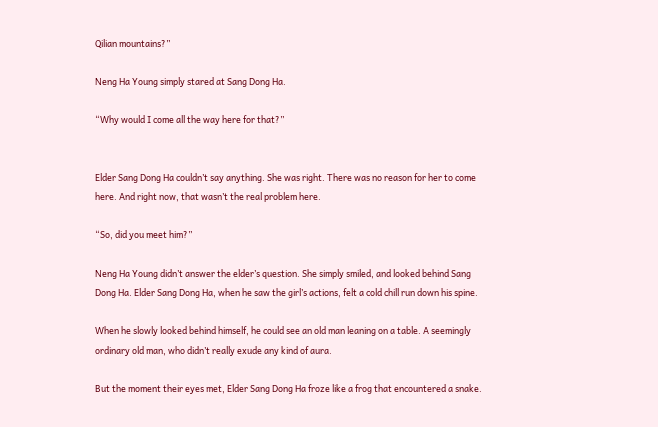Qilian mountains?”

Neng Ha Young simply stared at Sang Dong Ha.

“Why would I come all the way here for that?”


Elder Sang Dong Ha couldn’t say anything. She was right. There was no reason for her to come here. And right now, that wasn’t the real problem here.

“So, did you meet him?”

Neng Ha Young didn’t answer the elder’s question. She simply smiled, and looked behind Sang Dong Ha. Elder Sang Dong Ha, when he saw the girl’s actions, felt a cold chill run down his spine.

When he slowly looked behind himself, he could see an old man leaning on a table. A seemingly ordinary old man, who didn’t really exude any kind of aura.

But the moment their eyes met, Elder Sang Dong Ha froze like a frog that encountered a snake.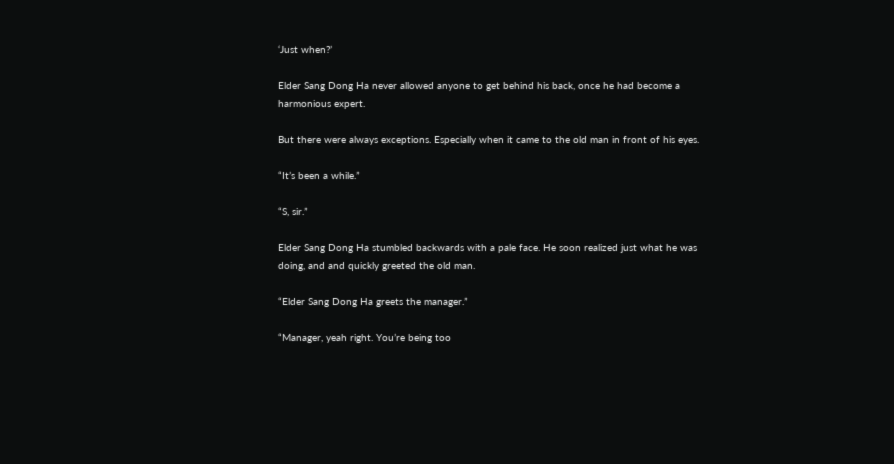‘Just when?’

Elder Sang Dong Ha never allowed anyone to get behind his back, once he had become a harmonious expert.

But there were always exceptions. Especially when it came to the old man in front of his eyes.

“It’s been a while.”

“S, sir.”

Elder Sang Dong Ha stumbled backwards with a pale face. He soon realized just what he was doing, and and quickly greeted the old man.

“Elder Sang Dong Ha greets the manager.”

“Manager, yeah right. You’re being too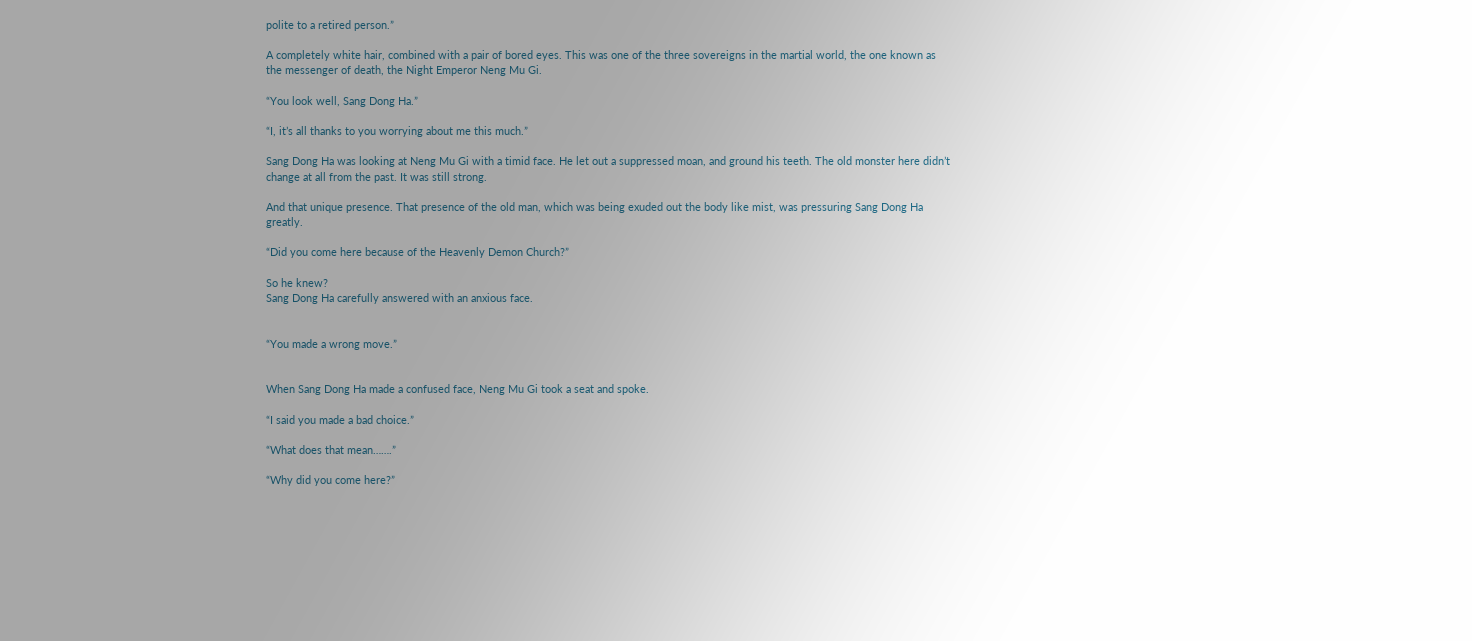polite to a retired person.”

A completely white hair, combined with a pair of bored eyes. This was one of the three sovereigns in the martial world, the one known as the messenger of death, the Night Emperor Neng Mu Gi.

“You look well, Sang Dong Ha.”

“I, it’s all thanks to you worrying about me this much.”

Sang Dong Ha was looking at Neng Mu Gi with a timid face. He let out a suppressed moan, and ground his teeth. The old monster here didn’t change at all from the past. It was still strong.

And that unique presence. That presence of the old man, which was being exuded out the body like mist, was pressuring Sang Dong Ha greatly.

“Did you come here because of the Heavenly Demon Church?”

So he knew?
Sang Dong Ha carefully answered with an anxious face.


“You made a wrong move.”


When Sang Dong Ha made a confused face, Neng Mu Gi took a seat and spoke.

“I said you made a bad choice.”

“What does that mean…….”

“Why did you come here?”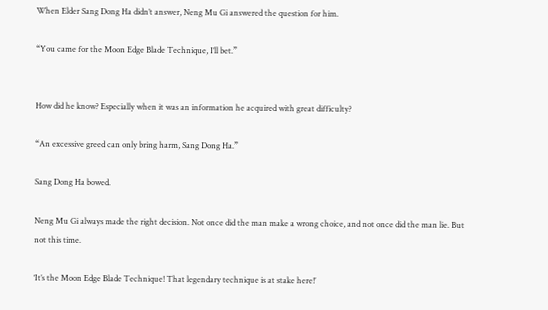When Elder Sang Dong Ha didn’t answer, Neng Mu Gi answered the question for him.

“You came for the Moon Edge Blade Technique, I’ll bet.”


How did he know? Especially when it was an information he acquired with great difficulty?

“An excessive greed can only bring harm, Sang Dong Ha.”

Sang Dong Ha bowed.

Neng Mu Gi always made the right decision. Not once did the man make a wrong choice, and not once did the man lie. But not this time.

‘It’s the Moon Edge Blade Technique! That legendary technique is at stake here!’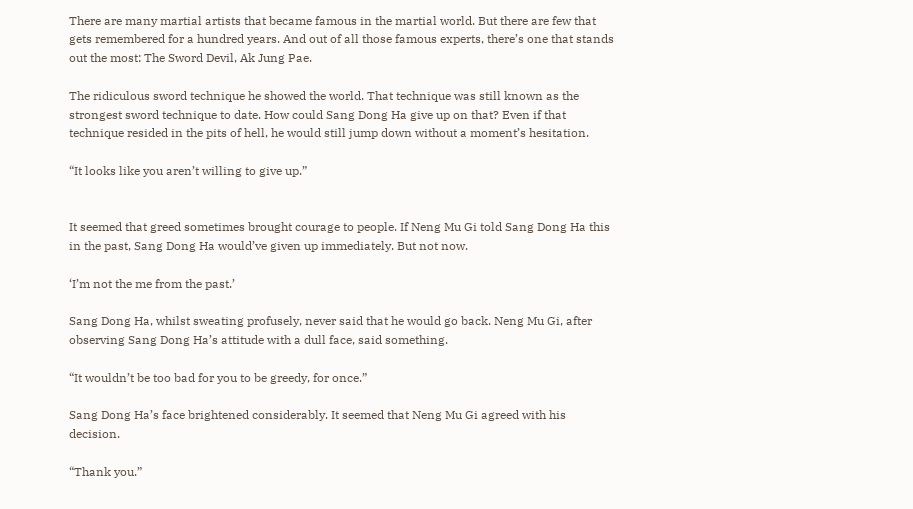There are many martial artists that became famous in the martial world. But there are few that gets remembered for a hundred years. And out of all those famous experts, there’s one that stands out the most: The Sword Devil, Ak Jung Pae.

The ridiculous sword technique he showed the world. That technique was still known as the strongest sword technique to date. How could Sang Dong Ha give up on that? Even if that technique resided in the pits of hell, he would still jump down without a moment’s hesitation.

“It looks like you aren’t willing to give up.”


It seemed that greed sometimes brought courage to people. If Neng Mu Gi told Sang Dong Ha this in the past, Sang Dong Ha would’ve given up immediately. But not now.

‘I’m not the me from the past.’

Sang Dong Ha, whilst sweating profusely, never said that he would go back. Neng Mu Gi, after observing Sang Dong Ha’s attitude with a dull face, said something.

“It wouldn’t be too bad for you to be greedy, for once.”

Sang Dong Ha’s face brightened considerably. It seemed that Neng Mu Gi agreed with his decision.

“Thank you.”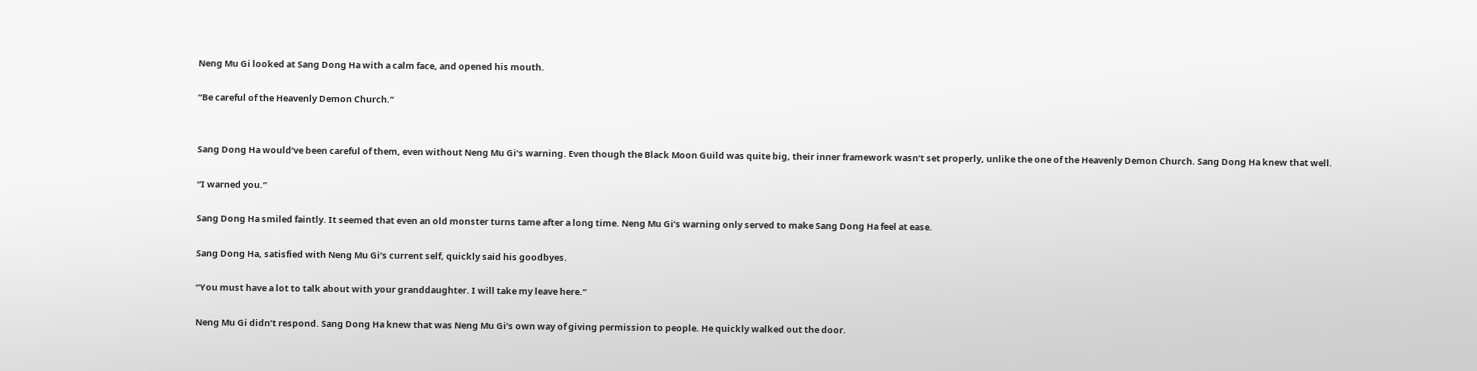Neng Mu Gi looked at Sang Dong Ha with a calm face, and opened his mouth.

“Be careful of the Heavenly Demon Church.”


Sang Dong Ha would’ve been careful of them, even without Neng Mu Gi’s warning. Even though the Black Moon Guild was quite big, their inner framework wasn’t set properly, unlike the one of the Heavenly Demon Church. Sang Dong Ha knew that well.

“I warned you.”

Sang Dong Ha smiled faintly. It seemed that even an old monster turns tame after a long time. Neng Mu Gi’s warning only served to make Sang Dong Ha feel at ease.

Sang Dong Ha, satisfied with Neng Mu Gi’s current self, quickly said his goodbyes.

“You must have a lot to talk about with your granddaughter. I will take my leave here.”

Neng Mu Gi didn’t respond. Sang Dong Ha knew that was Neng Mu Gi’s own way of giving permission to people. He quickly walked out the door.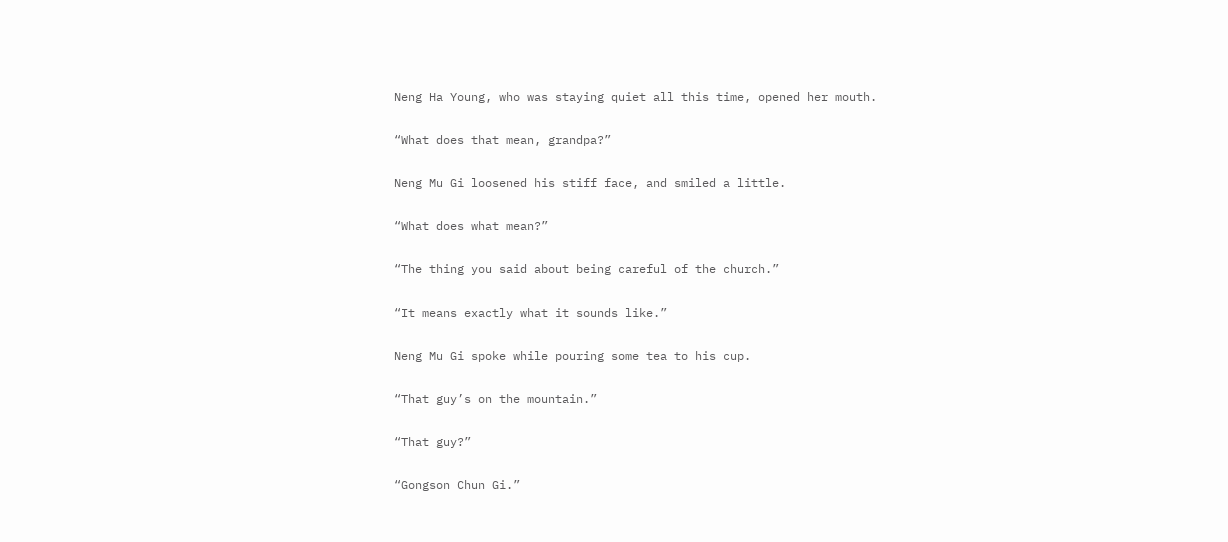Neng Ha Young, who was staying quiet all this time, opened her mouth.

“What does that mean, grandpa?”

Neng Mu Gi loosened his stiff face, and smiled a little.

“What does what mean?”

“The thing you said about being careful of the church.”

“It means exactly what it sounds like.”

Neng Mu Gi spoke while pouring some tea to his cup.

“That guy’s on the mountain.”

“That guy?”

“Gongson Chun Gi.”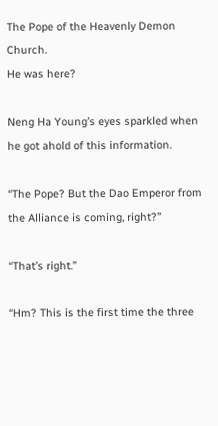The Pope of the Heavenly Demon Church.
He was here?

Neng Ha Young’s eyes sparkled when he got ahold of this information.

“The Pope? But the Dao Emperor from the Alliance is coming, right?”

“That’s right.”

“Hm? This is the first time the three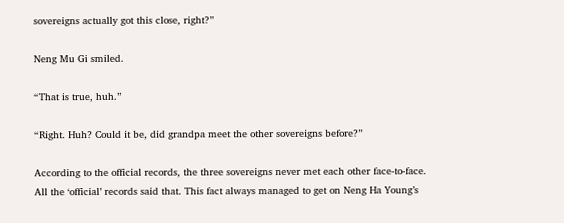sovereigns actually got this close, right?”

Neng Mu Gi smiled.

“That is true, huh.”

“Right. Huh? Could it be, did grandpa meet the other sovereigns before?”

According to the official records, the three sovereigns never met each other face-to-face. All the ‘official’ records said that. This fact always managed to get on Neng Ha Young’s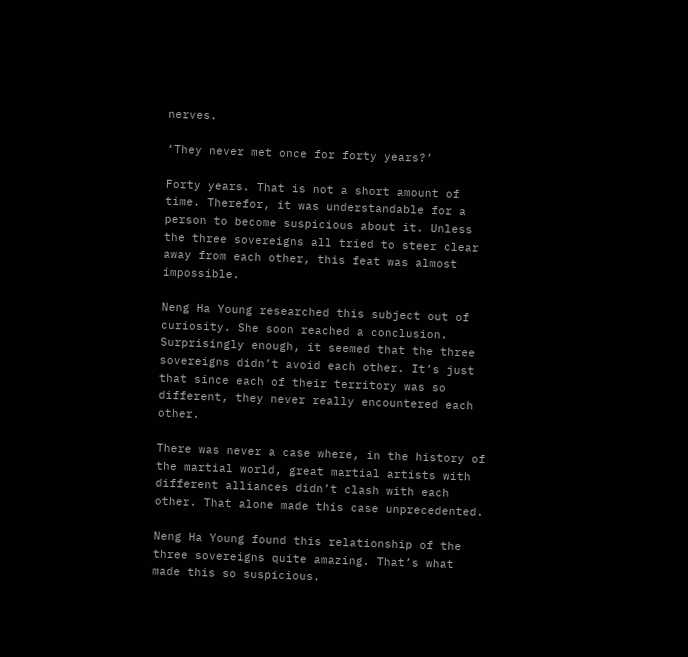nerves.

‘They never met once for forty years?’

Forty years. That is not a short amount of time. Therefor, it was understandable for a person to become suspicious about it. Unless the three sovereigns all tried to steer clear away from each other, this feat was almost impossible.

Neng Ha Young researched this subject out of curiosity. She soon reached a conclusion. Surprisingly enough, it seemed that the three sovereigns didn’t avoid each other. It’s just that since each of their territory was so different, they never really encountered each other.

There was never a case where, in the history of the martial world, great martial artists with different alliances didn’t clash with each other. That alone made this case unprecedented.

Neng Ha Young found this relationship of the three sovereigns quite amazing. That’s what made this so suspicious.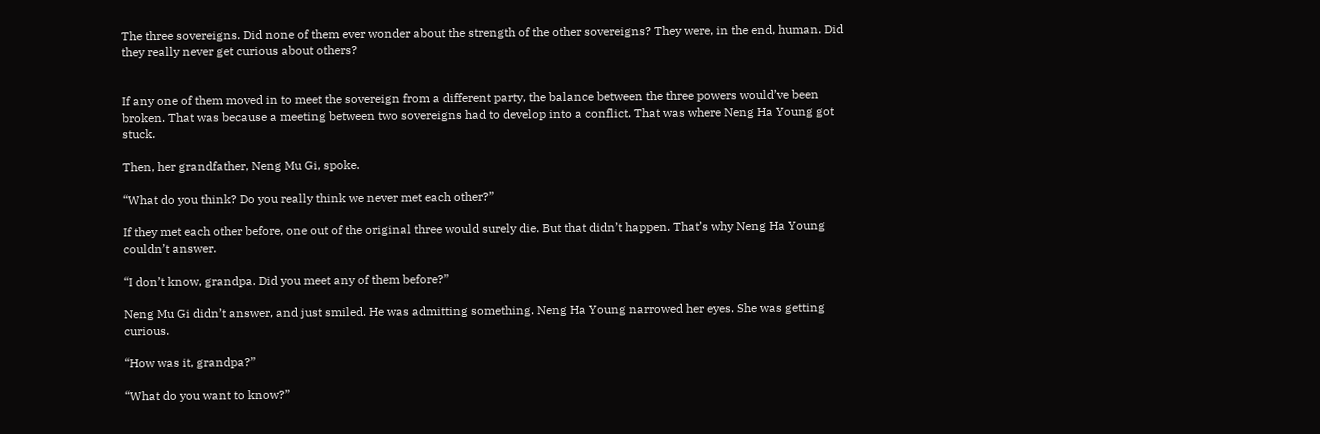The three sovereigns. Did none of them ever wonder about the strength of the other sovereigns? They were, in the end, human. Did they really never get curious about others?


If any one of them moved in to meet the sovereign from a different party, the balance between the three powers would’ve been broken. That was because a meeting between two sovereigns had to develop into a conflict. That was where Neng Ha Young got stuck.

Then, her grandfather, Neng Mu Gi, spoke.

“What do you think? Do you really think we never met each other?”

If they met each other before, one out of the original three would surely die. But that didn’t happen. That’s why Neng Ha Young couldn’t answer.

“I don’t know, grandpa. Did you meet any of them before?”

Neng Mu Gi didn’t answer, and just smiled. He was admitting something. Neng Ha Young narrowed her eyes. She was getting curious.

“How was it, grandpa?”

“What do you want to know?”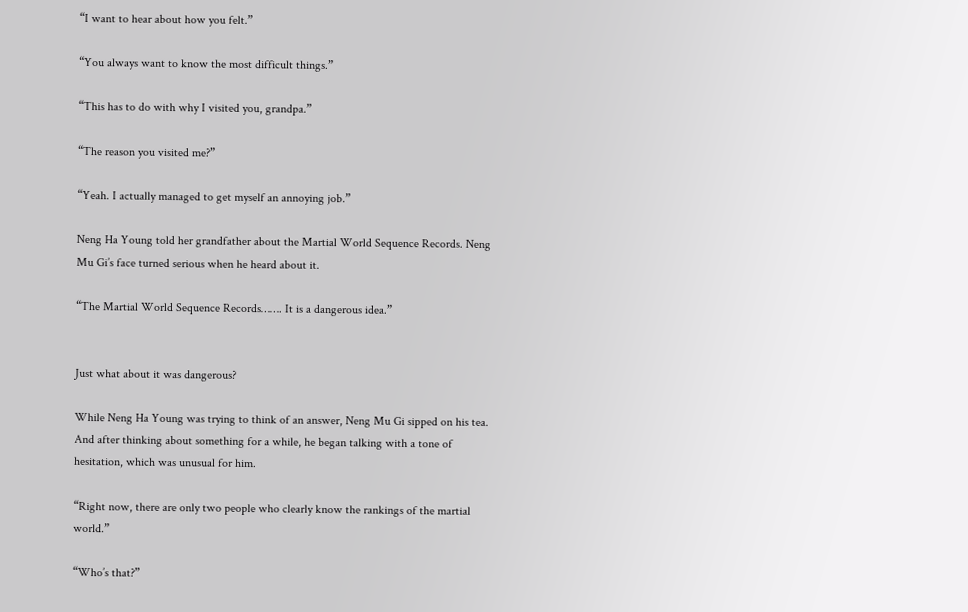“I want to hear about how you felt.”

“You always want to know the most difficult things.”

“This has to do with why I visited you, grandpa.”

“The reason you visited me?”

“Yeah. I actually managed to get myself an annoying job.”

Neng Ha Young told her grandfather about the Martial World Sequence Records. Neng Mu Gi’s face turned serious when he heard about it.

“The Martial World Sequence Records……. It is a dangerous idea.”


Just what about it was dangerous?

While Neng Ha Young was trying to think of an answer, Neng Mu Gi sipped on his tea. And after thinking about something for a while, he began talking with a tone of hesitation, which was unusual for him.

“Right now, there are only two people who clearly know the rankings of the martial world.”

“Who’s that?”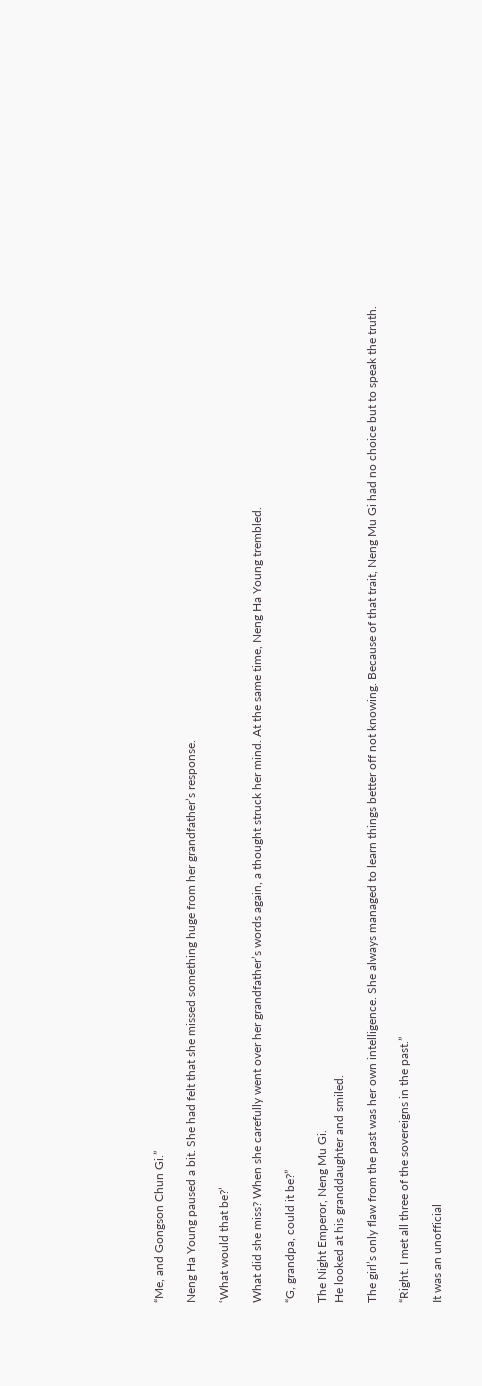“Me, and Gongson Chun Gi.”

Neng Ha Young paused a bit. She had felt that she missed something huge from her grandfather’s response.

‘What would that be?’

What did she miss? When she carefully went over her grandfather’s words again, a thought struck her mind. At the same time, Neng Ha Young trembled.

“G, grandpa, could it be?”

The Night Emperor, Neng Mu Gi.
He looked at his granddaughter and smiled.

The girl’s only flaw from the past was her own intelligence. She always managed to learn things better off not knowing. Because of that trait, Neng Mu Gi had no choice but to speak the truth.

“Right. I met all three of the sovereigns in the past.”

It was an unofficial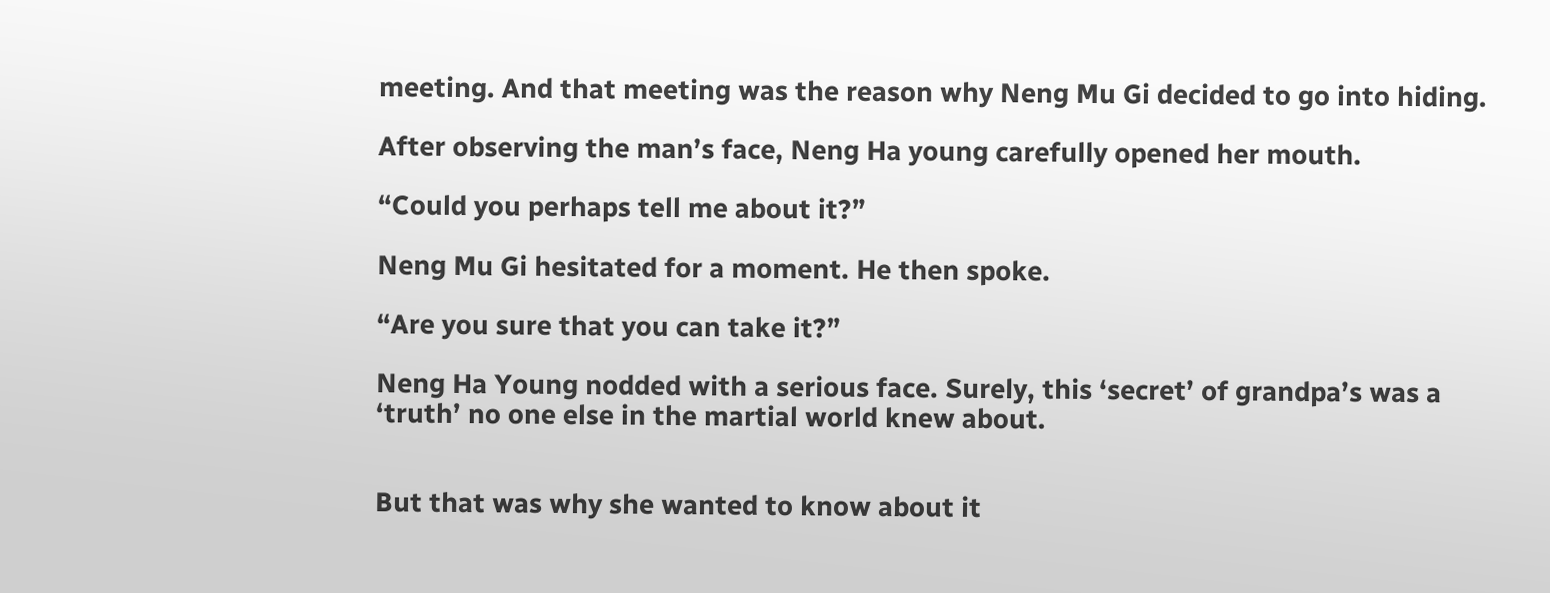meeting. And that meeting was the reason why Neng Mu Gi decided to go into hiding.

After observing the man’s face, Neng Ha young carefully opened her mouth.

“Could you perhaps tell me about it?”

Neng Mu Gi hesitated for a moment. He then spoke.

“Are you sure that you can take it?”

Neng Ha Young nodded with a serious face. Surely, this ‘secret’ of grandpa’s was a ‘truth’ no one else in the martial world knew about.


But that was why she wanted to know about it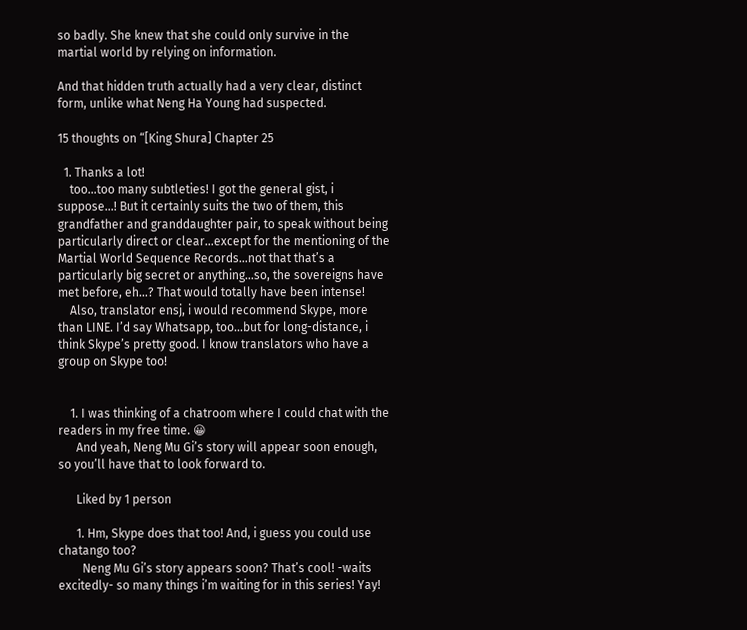so badly. She knew that she could only survive in the martial world by relying on information.

And that hidden truth actually had a very clear, distinct form, unlike what Neng Ha Young had suspected.

15 thoughts on “[King Shura] Chapter 25

  1. Thanks a lot!
    too…too many subtleties! I got the general gist, i suppose…! But it certainly suits the two of them, this grandfather and granddaughter pair, to speak without being particularly direct or clear…except for the mentioning of the Martial World Sequence Records…not that that’s a particularly big secret or anything…so, the sovereigns have met before, eh…? That would totally have been intense!
    Also, translator ensj, i would recommend Skype, more than LINE. I’d say Whatsapp, too…but for long-distance, i think Skype’s pretty good. I know translators who have a group on Skype too!


    1. I was thinking of a chatroom where I could chat with the readers in my free time. 😀
      And yeah, Neng Mu Gi’s story will appear soon enough, so you’ll have that to look forward to.

      Liked by 1 person

      1. Hm, Skype does that too! And, i guess you could use chatango too?
        Neng Mu Gi’s story appears soon? That’s cool! -waits excitedly- so many things i’m waiting for in this series! Yay!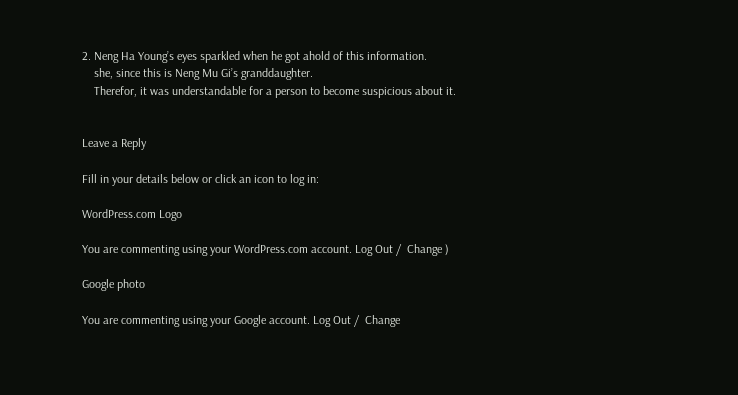2. Neng Ha Young’s eyes sparkled when he got ahold of this information.
    she, since this is Neng Mu Gi’s granddaughter.
    Therefor, it was understandable for a person to become suspicious about it.


Leave a Reply

Fill in your details below or click an icon to log in:

WordPress.com Logo

You are commenting using your WordPress.com account. Log Out /  Change )

Google photo

You are commenting using your Google account. Log Out /  Change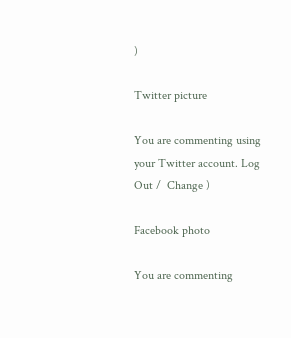)

Twitter picture

You are commenting using your Twitter account. Log Out /  Change )

Facebook photo

You are commenting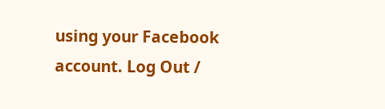using your Facebook account. Log Out /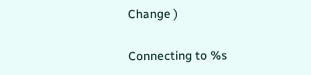Change )

Connecting to %s